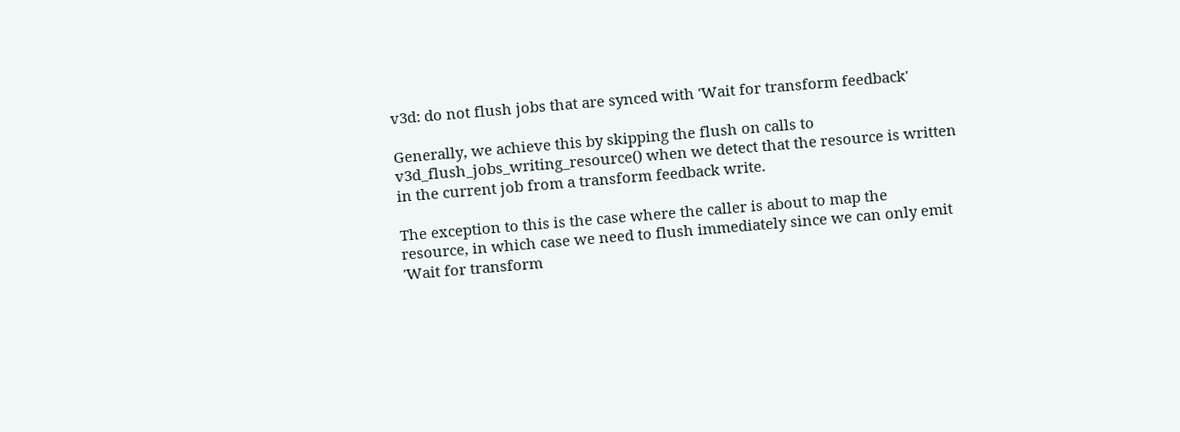v3d: do not flush jobs that are synced with 'Wait for transform feedback'

Generally, we achieve this by skipping the flush on calls to
v3d_flush_jobs_writing_resource() when we detect that the resource is written
in the current job from a transform feedback write.

The exception to this is the case where the caller is about to map the
resource, in which case we need to flush immediately since we can only emit
'Wait for transform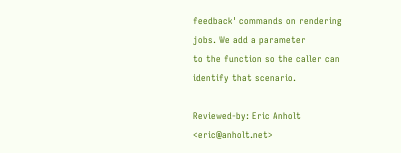feedback' commands on rendering jobs. We add a parameter
to the function so the caller can identify that scenario.

Reviewed-by: Eric Anholt <eric@anholt.net>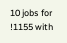10 jobs for !1155 with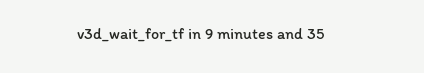v3d_wait_for_tf in 9 minutes and 35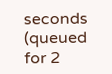seconds (queued for 2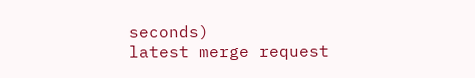seconds)
latest merge request